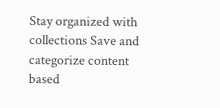Stay organized with collections Save and categorize content based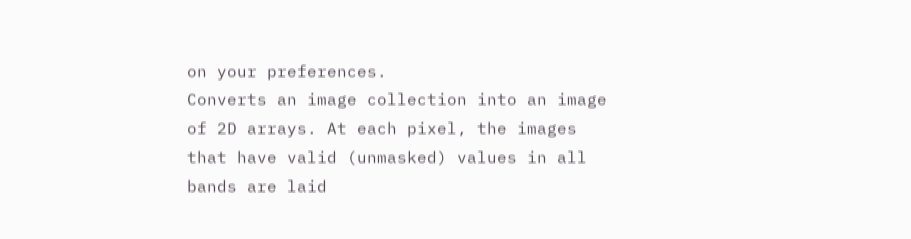on your preferences.
Converts an image collection into an image of 2D arrays. At each pixel, the images that have valid (unmasked) values in all bands are laid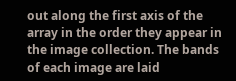out along the first axis of the array in the order they appear in the image collection. The bands of each image are laid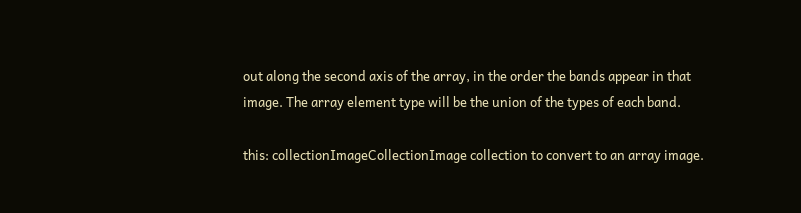out along the second axis of the array, in the order the bands appear in that image. The array element type will be the union of the types of each band.

this: collectionImageCollectionImage collection to convert to an array image.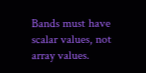Bands must have scalar values, not array values.